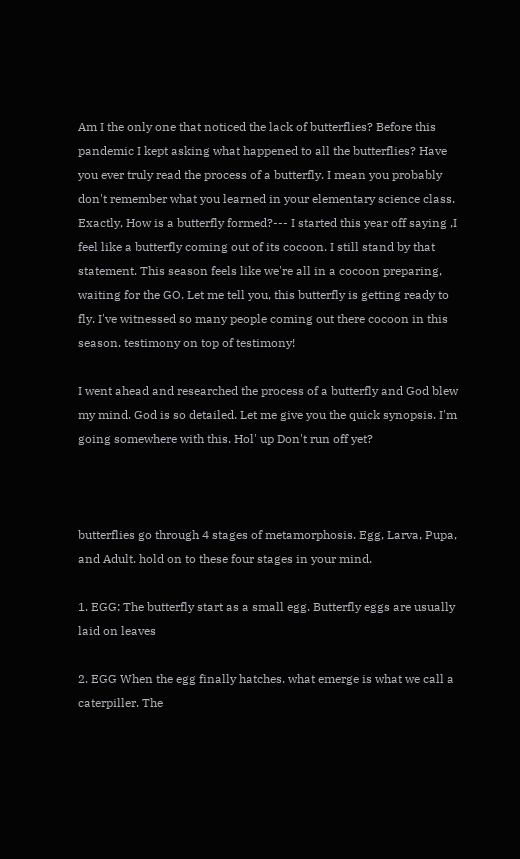Am I the only one that noticed the lack of butterflies? Before this pandemic I kept asking what happened to all the butterflies? Have you ever truly read the process of a butterfly. I mean you probably don't remember what you learned in your elementary science class. Exactly, How is a butterfly formed?--- I started this year off saying ,I feel like a butterfly coming out of its cocoon. I still stand by that statement. This season feels like we're all in a cocoon preparing, waiting for the GO. Let me tell you, this butterfly is getting ready to fly. I've witnessed so many people coming out there cocoon in this season. testimony on top of testimony!

I went ahead and researched the process of a butterfly and God blew my mind. God is so detailed. Let me give you the quick synopsis. I'm going somewhere with this. Hol' up Don't run off yet?



butterflies go through 4 stages of metamorphosis. Egg, Larva, Pupa, and Adult. hold on to these four stages in your mind.

1. EGG: The butterfly start as a small egg. Butterfly eggs are usually laid on leaves

2. EGG When the egg finally hatches. what emerge is what we call a caterpiller. The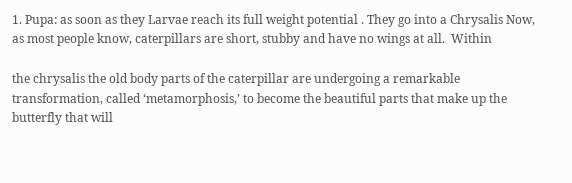1. Pupa: as soon as they Larvae reach its full weight potential . They go into a Chrysalis Now, as most people know, caterpillars are short, stubby and have no wings at all.  Within

the chrysalis the old body parts of the caterpillar are undergoing a remarkable transformation, called ‘metamorphosis,’ to become the beautiful parts that make up the butterfly that will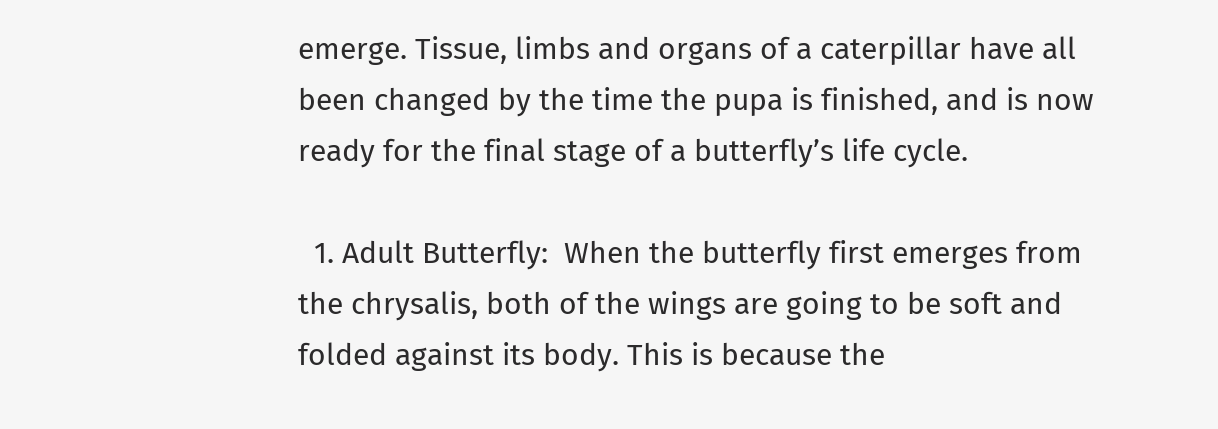emerge. Tissue, limbs and organs of a caterpillar have all been changed by the time the pupa is finished, and is now ready for the final stage of a butterfly’s life cycle.

  1. Adult Butterfly:  When the butterfly first emerges from the chrysalis, both of the wings are going to be soft and folded against its body. This is because the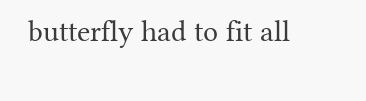butterfly had to fit all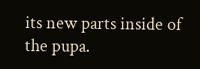its new parts inside of the pupa.